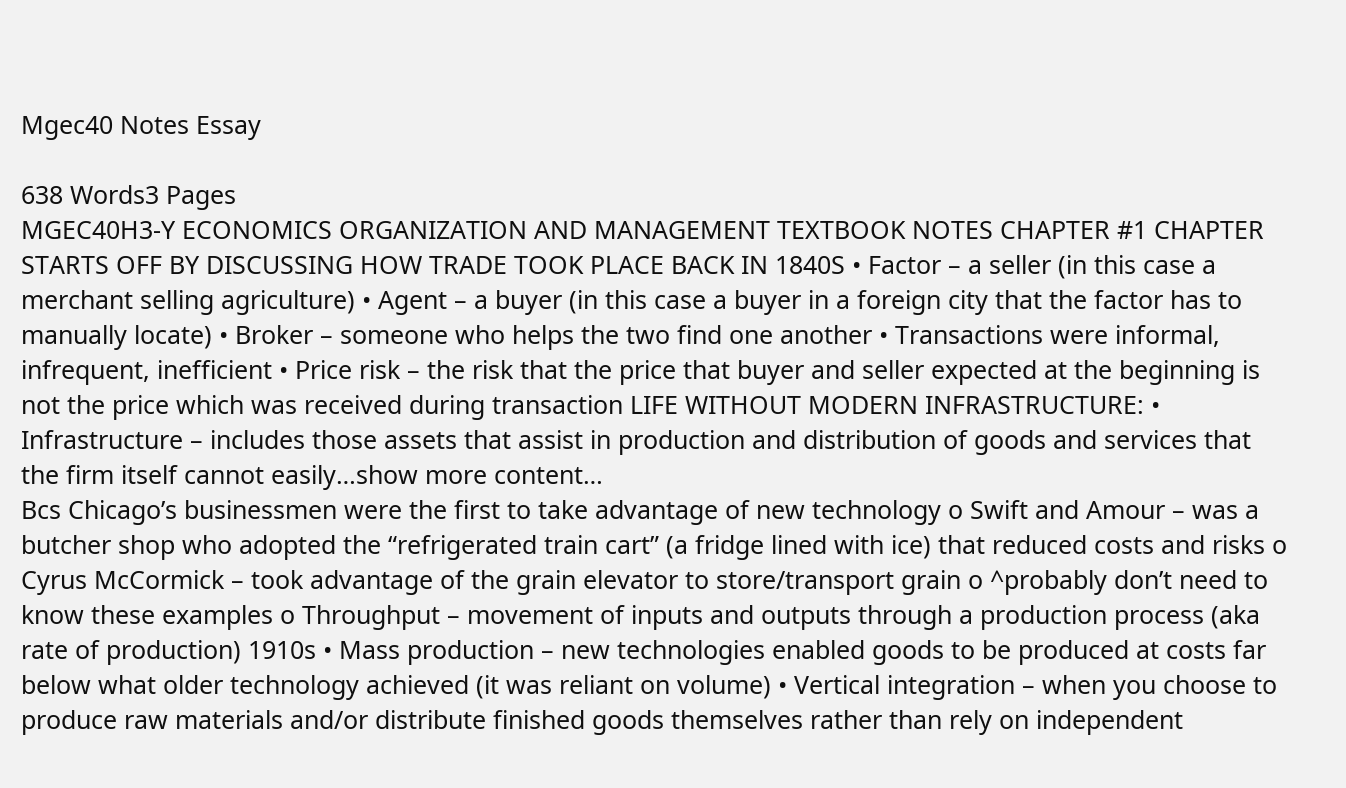Mgec40 Notes Essay

638 Words3 Pages
MGEC40H3-Y ECONOMICS ORGANIZATION AND MANAGEMENT TEXTBOOK NOTES CHAPTER #1 CHAPTER STARTS OFF BY DISCUSSING HOW TRADE TOOK PLACE BACK IN 1840S • Factor – a seller (in this case a merchant selling agriculture) • Agent – a buyer (in this case a buyer in a foreign city that the factor has to manually locate) • Broker – someone who helps the two find one another • Transactions were informal, infrequent, inefficient • Price risk – the risk that the price that buyer and seller expected at the beginning is not the price which was received during transaction LIFE WITHOUT MODERN INFRASTRUCTURE: • Infrastructure – includes those assets that assist in production and distribution of goods and services that the firm itself cannot easily…show more content…
Bcs Chicago’s businessmen were the first to take advantage of new technology o Swift and Amour – was a butcher shop who adopted the “refrigerated train cart” (a fridge lined with ice) that reduced costs and risks o Cyrus McCormick – took advantage of the grain elevator to store/transport grain o ^probably don’t need to know these examples o Throughput – movement of inputs and outputs through a production process (aka rate of production) 1910s • Mass production – new technologies enabled goods to be produced at costs far below what older technology achieved (it was reliant on volume) • Vertical integration – when you choose to produce raw materials and/or distribute finished goods themselves rather than rely on independent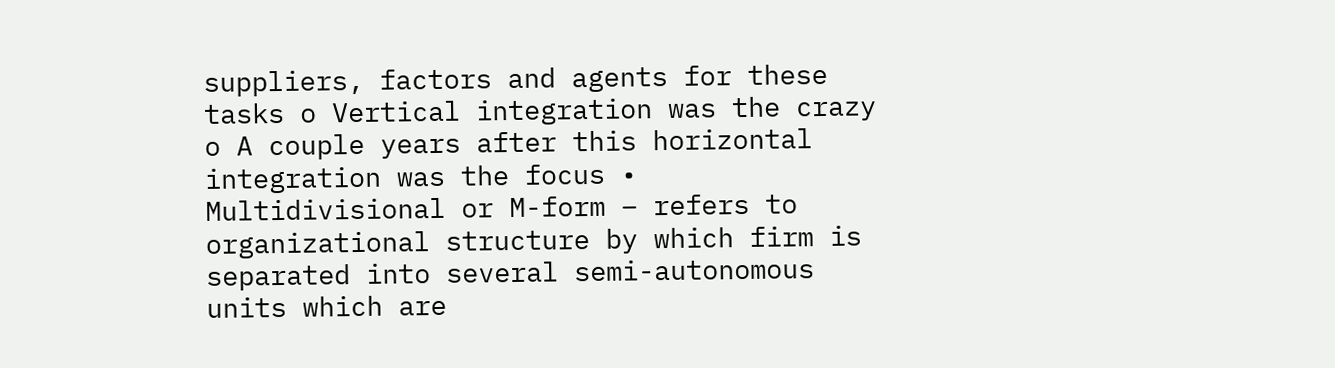suppliers, factors and agents for these tasks o Vertical integration was the crazy o A couple years after this horizontal integration was the focus • Multidivisional or M-form – refers to organizational structure by which firm is separated into several semi-autonomous units which are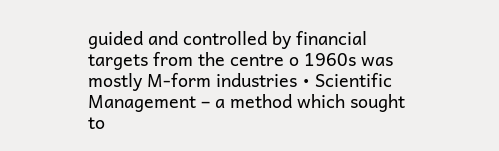guided and controlled by financial targets from the centre o 1960s was mostly M-form industries • Scientific Management – a method which sought to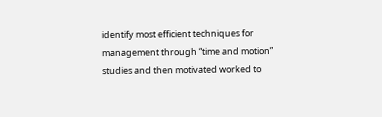identify most efficient techniques for management through “time and motion” studies and then motivated worked to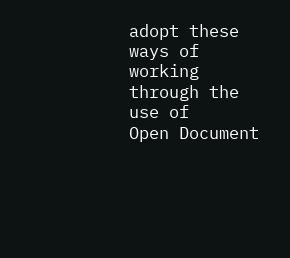adopt these ways of working through the use of
Open Document